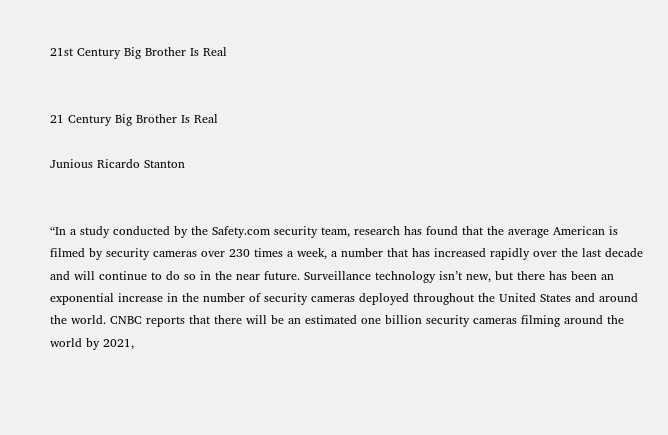21st Century Big Brother Is Real


21 Century Big Brother Is Real

Junious Ricardo Stanton


“In a study conducted by the Safety.com security team, research has found that the average American is filmed by security cameras over 230 times a week, a number that has increased rapidly over the last decade and will continue to do so in the near future. Surveillance technology isn’t new, but there has been an exponential increase in the number of security cameras deployed throughout the United States and around the world. CNBC reports that there will be an estimated one billion security cameras filming around the world by 2021,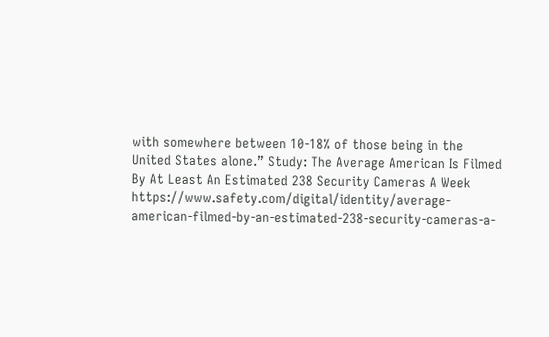with somewhere between 10-18% of those being in the United States alone.” Study: The Average American Is Filmed By At Least An Estimated 238 Security Cameras A Week  https://www.safety.com/digital/identity/average-american-filmed-by-an-estimated-238-security-cameras-a-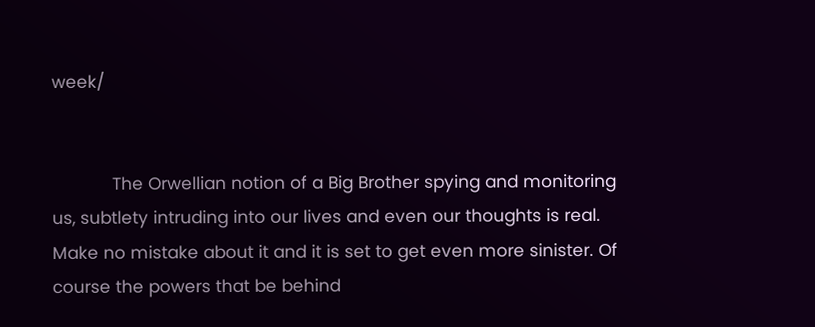week/


            The Orwellian notion of a Big Brother spying and monitoring us, subtlety intruding into our lives and even our thoughts is real. Make no mistake about it and it is set to get even more sinister. Of course the powers that be behind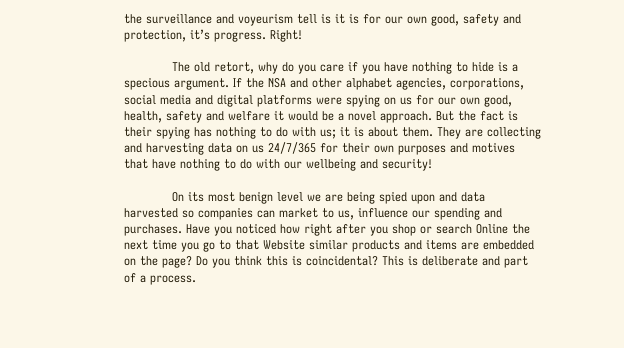the surveillance and voyeurism tell is it is for our own good, safety and protection, it’s progress. Right!

            The old retort, why do you care if you have nothing to hide is a specious argument. If the NSA and other alphabet agencies, corporations, social media and digital platforms were spying on us for our own good, health, safety and welfare it would be a novel approach. But the fact is their spying has nothing to do with us; it is about them. They are collecting and harvesting data on us 24/7/365 for their own purposes and motives that have nothing to do with our wellbeing and security!

            On its most benign level we are being spied upon and data harvested so companies can market to us, influence our spending and purchases. Have you noticed how right after you shop or search Online the next time you go to that Website similar products and items are embedded on the page? Do you think this is coincidental? This is deliberate and part of a process.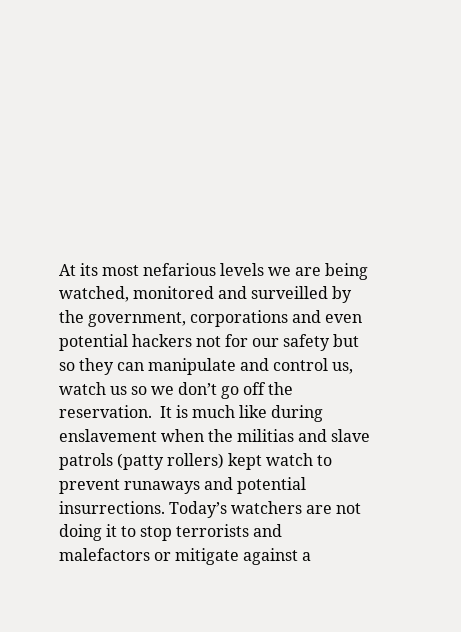At its most nefarious levels we are being watched, monitored and surveilled by the government, corporations and even potential hackers not for our safety but so they can manipulate and control us, watch us so we don’t go off the reservation.  It is much like during enslavement when the militias and slave patrols (patty rollers) kept watch to prevent runaways and potential insurrections. Today’s watchers are not doing it to stop terrorists and malefactors or mitigate against a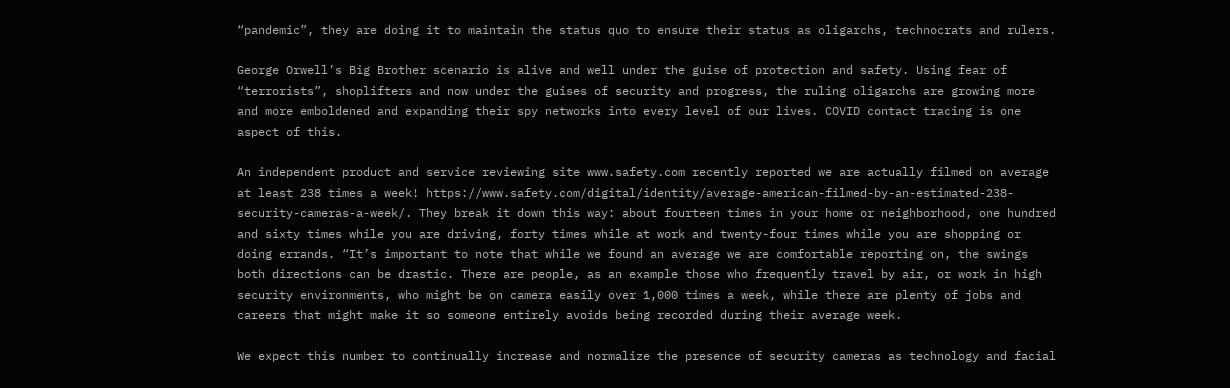“pandemic”, they are doing it to maintain the status quo to ensure their status as oligarchs, technocrats and rulers.

George Orwell’s Big Brother scenario is alive and well under the guise of protection and safety. Using fear of “terrorists”, shoplifters and now under the guises of security and progress, the ruling oligarchs are growing more and more emboldened and expanding their spy networks into every level of our lives. COVID contact tracing is one aspect of this.

An independent product and service reviewing site www.safety.com recently reported we are actually filmed on average at least 238 times a week! https://www.safety.com/digital/identity/average-american-filmed-by-an-estimated-238-security-cameras-a-week/. They break it down this way: about fourteen times in your home or neighborhood, one hundred and sixty times while you are driving, forty times while at work and twenty-four times while you are shopping or doing errands. “It’s important to note that while we found an average we are comfortable reporting on, the swings both directions can be drastic. There are people, as an example those who frequently travel by air, or work in high security environments, who might be on camera easily over 1,000 times a week, while there are plenty of jobs and careers that might make it so someone entirely avoids being recorded during their average week.

We expect this number to continually increase and normalize the presence of security cameras as technology and facial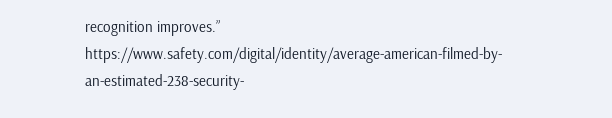recognition improves.” https://www.safety.com/digital/identity/average-american-filmed-by-an-estimated-238-security-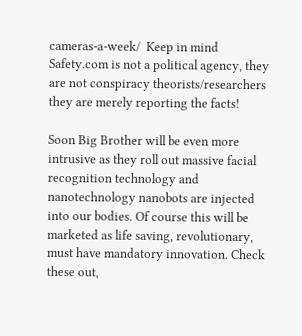cameras-a-week/  Keep in mind Safety.com is not a political agency, they are not conspiracy theorists/researchers they are merely reporting the facts!

Soon Big Brother will be even more intrusive as they roll out massive facial recognition technology and nanotechnology nanobots are injected into our bodies. Of course this will be marketed as life saving, revolutionary, must have mandatory innovation. Check these out,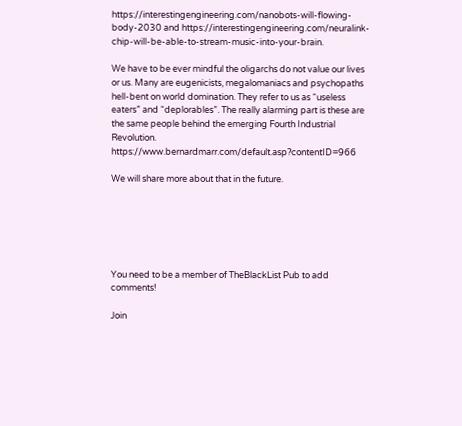https://interestingengineering.com/nanobots-will-flowing-body-2030 and https://interestingengineering.com/neuralink-chip-will-be-able-to-stream-music-into-your-brain.

We have to be ever mindful the oligarchs do not value our lives or us. Many are eugenicists, megalomaniacs and psychopaths hell-bent on world domination. They refer to us as “useless eaters” and “deplorables”. The really alarming part is these are the same people behind the emerging Fourth Industrial Revolution. https://www.bernardmarr.com/default.asp?contentID=966

We will share more about that in the future.






You need to be a member of TheBlackList Pub to add comments!

Join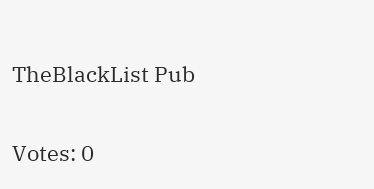TheBlackList Pub

Votes: 0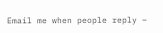Email me when people reply –